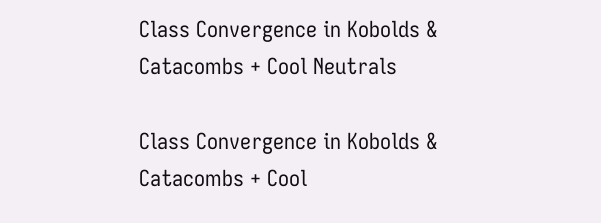Class Convergence in Kobolds & Catacombs + Cool Neutrals

Class Convergence in Kobolds & Catacombs + Cool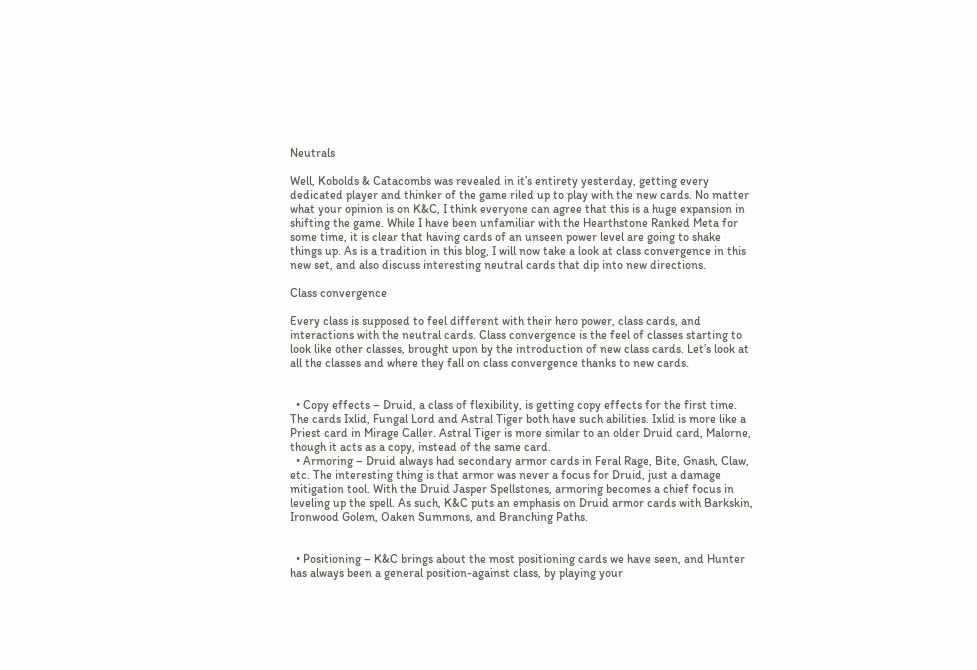Neutrals

Well, Kobolds & Catacombs was revealed in it’s entirety yesterday, getting every dedicated player and thinker of the game riled up to play with the new cards. No matter what your opinion is on K&C, I think everyone can agree that this is a huge expansion in shifting the game. While I have been unfamiliar with the Hearthstone Ranked Meta for some time, it is clear that having cards of an unseen power level are going to shake things up. As is a tradition in this blog, I will now take a look at class convergence in this new set, and also discuss interesting neutral cards that dip into new directions.

Class convergence

Every class is supposed to feel different with their hero power, class cards, and interactions with the neutral cards. Class convergence is the feel of classes starting to look like other classes, brought upon by the introduction of new class cards. Let’s look at all the classes and where they fall on class convergence thanks to new cards.


  • Copy effects – Druid, a class of flexibility, is getting copy effects for the first time. The cards Ixlid, Fungal Lord and Astral Tiger both have such abilities. Ixlid is more like a Priest card in Mirage Caller. Astral Tiger is more similar to an older Druid card, Malorne, though it acts as a copy, instead of the same card.
  • Armoring – Druid always had secondary armor cards in Feral Rage, Bite, Gnash, Claw, etc. The interesting thing is that armor was never a focus for Druid, just a damage mitigation tool. With the Druid Jasper Spellstones, armoring becomes a chief focus in leveling up the spell. As such, K&C puts an emphasis on Druid armor cards with Barkskin, Ironwood Golem, Oaken Summons, and Branching Paths.


  • Positioning – K&C brings about the most positioning cards we have seen, and Hunter has always been a general position-against class, by playing your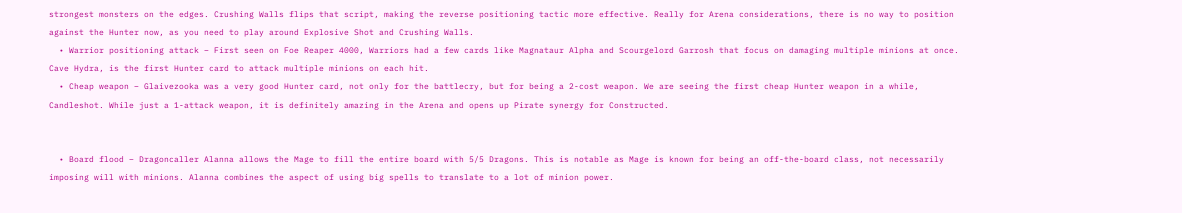strongest monsters on the edges. Crushing Walls flips that script, making the reverse positioning tactic more effective. Really for Arena considerations, there is no way to position against the Hunter now, as you need to play around Explosive Shot and Crushing Walls.
  • Warrior positioning attack – First seen on Foe Reaper 4000, Warriors had a few cards like Magnataur Alpha and Scourgelord Garrosh that focus on damaging multiple minions at once. Cave Hydra, is the first Hunter card to attack multiple minions on each hit.
  • Cheap weapon – Glaivezooka was a very good Hunter card, not only for the battlecry, but for being a 2-cost weapon. We are seeing the first cheap Hunter weapon in a while, Candleshot. While just a 1-attack weapon, it is definitely amazing in the Arena and opens up Pirate synergy for Constructed.


  • Board flood – Dragoncaller Alanna allows the Mage to fill the entire board with 5/5 Dragons. This is notable as Mage is known for being an off-the-board class, not necessarily imposing will with minions. Alanna combines the aspect of using big spells to translate to a lot of minion power.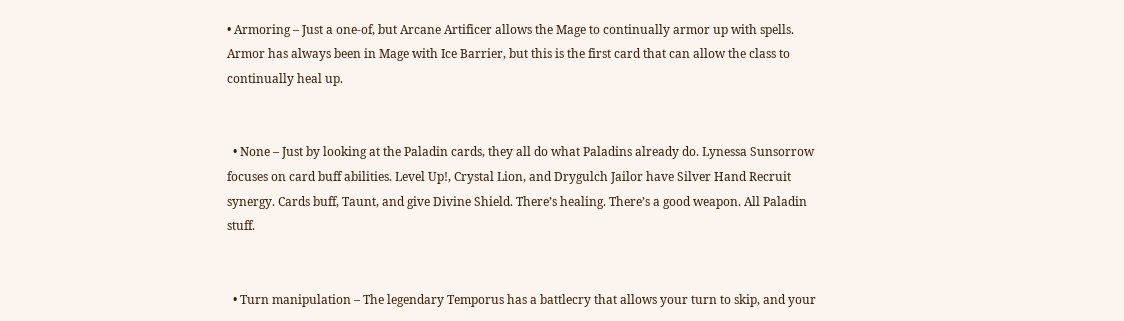• Armoring – Just a one-of, but Arcane Artificer allows the Mage to continually armor up with spells. Armor has always been in Mage with Ice Barrier, but this is the first card that can allow the class to continually heal up.


  • None – Just by looking at the Paladin cards, they all do what Paladins already do. Lynessa Sunsorrow focuses on card buff abilities. Level Up!, Crystal Lion, and Drygulch Jailor have Silver Hand Recruit synergy. Cards buff, Taunt, and give Divine Shield. There’s healing. There’s a good weapon. All Paladin stuff.


  • Turn manipulation – The legendary Temporus has a battlecry that allows your turn to skip, and your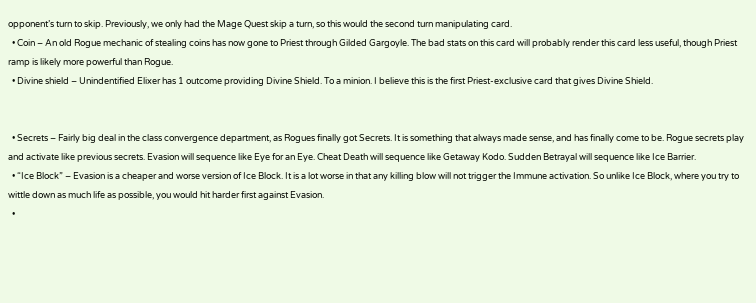opponent’s turn to skip. Previously, we only had the Mage Quest skip a turn, so this would the second turn manipulating card.
  • Coin – An old Rogue mechanic of stealing coins has now gone to Priest through Gilded Gargoyle. The bad stats on this card will probably render this card less useful, though Priest ramp is likely more powerful than Rogue.
  • Divine shield – Unindentified Elixer has 1 outcome providing Divine Shield. To a minion. I believe this is the first Priest-exclusive card that gives Divine Shield.


  • Secrets – Fairly big deal in the class convergence department, as Rogues finally got Secrets. It is something that always made sense, and has finally come to be. Rogue secrets play and activate like previous secrets. Evasion will sequence like Eye for an Eye. Cheat Death will sequence like Getaway Kodo. Sudden Betrayal will sequence like Ice Barrier.
  • “Ice Block” – Evasion is a cheaper and worse version of Ice Block. It is a lot worse in that any killing blow will not trigger the Immune activation. So unlike Ice Block, where you try to wittle down as much life as possible, you would hit harder first against Evasion.
  •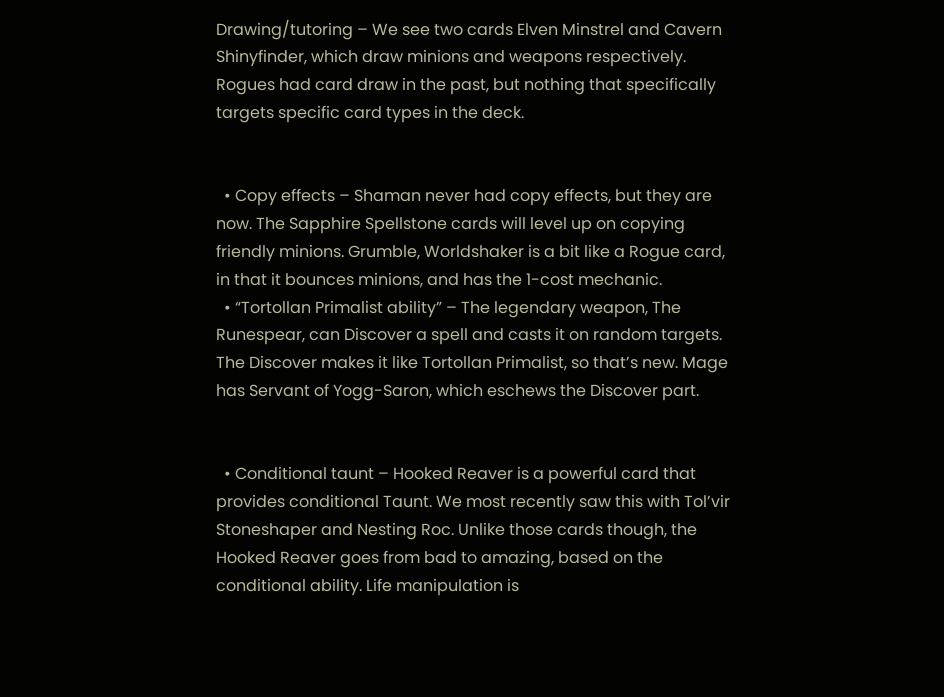Drawing/tutoring – We see two cards Elven Minstrel and Cavern Shinyfinder, which draw minions and weapons respectively. Rogues had card draw in the past, but nothing that specifically targets specific card types in the deck.


  • Copy effects – Shaman never had copy effects, but they are now. The Sapphire Spellstone cards will level up on copying friendly minions. Grumble, Worldshaker is a bit like a Rogue card, in that it bounces minions, and has the 1-cost mechanic.
  • “Tortollan Primalist ability” – The legendary weapon, The Runespear, can Discover a spell and casts it on random targets. The Discover makes it like Tortollan Primalist, so that’s new. Mage has Servant of Yogg-Saron, which eschews the Discover part.


  • Conditional taunt – Hooked Reaver is a powerful card that provides conditional Taunt. We most recently saw this with Tol’vir Stoneshaper and Nesting Roc. Unlike those cards though, the Hooked Reaver goes from bad to amazing, based on the conditional ability. Life manipulation is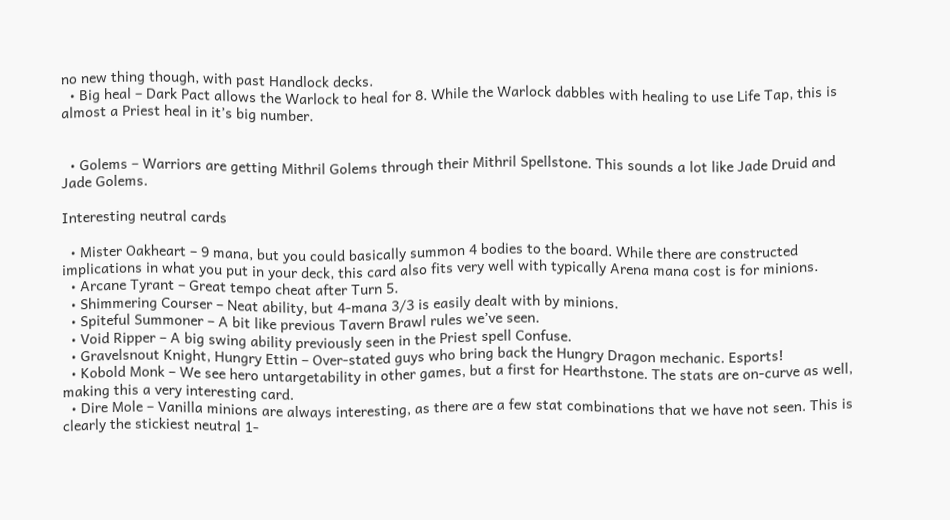no new thing though, with past Handlock decks.
  • Big heal – Dark Pact allows the Warlock to heal for 8. While the Warlock dabbles with healing to use Life Tap, this is almost a Priest heal in it’s big number.


  • Golems – Warriors are getting Mithril Golems through their Mithril Spellstone. This sounds a lot like Jade Druid and Jade Golems.

Interesting neutral cards

  • Mister Oakheart – 9 mana, but you could basically summon 4 bodies to the board. While there are constructed implications in what you put in your deck, this card also fits very well with typically Arena mana cost is for minions.
  • Arcane Tyrant – Great tempo cheat after Turn 5.
  • Shimmering Courser – Neat ability, but 4-mana 3/3 is easily dealt with by minions.
  • Spiteful Summoner – A bit like previous Tavern Brawl rules we’ve seen.
  • Void Ripper – A big swing ability previously seen in the Priest spell Confuse.
  • Gravelsnout Knight, Hungry Ettin – Over-stated guys who bring back the Hungry Dragon mechanic. Esports!
  • Kobold Monk – We see hero untargetability in other games, but a first for Hearthstone. The stats are on-curve as well, making this a very interesting card.
  • Dire Mole – Vanilla minions are always interesting, as there are a few stat combinations that we have not seen. This is clearly the stickiest neutral 1-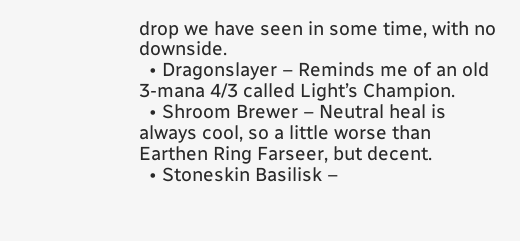drop we have seen in some time, with no downside.
  • Dragonslayer – Reminds me of an old 3-mana 4/3 called Light’s Champion.
  • Shroom Brewer – Neutral heal is always cool, so a little worse than Earthen Ring Farseer, but decent.
  • Stoneskin Basilisk –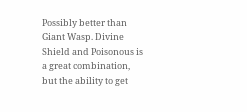Possibly better than Giant Wasp. Divine Shield and Poisonous is a great combination, but the ability to get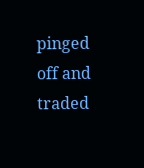pinged off and traded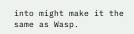into might make it the same as Wasp.